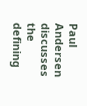Paul Andersen discusses the defining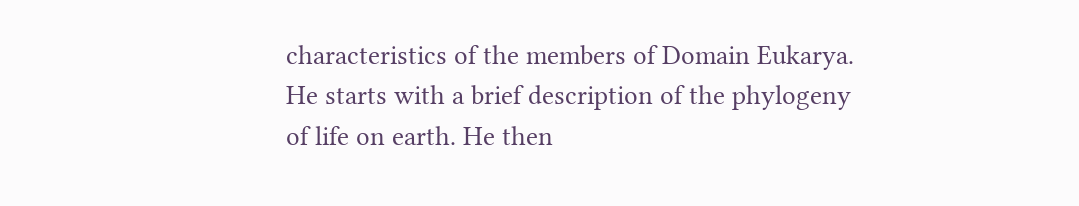characteristics of the members of Domain Eukarya. He starts with a brief description of the phylogeny of life on earth. He then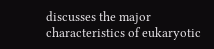discusses the major characteristics of eukaryotic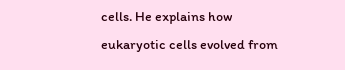cells. He explains how eukaryotic cells evolved from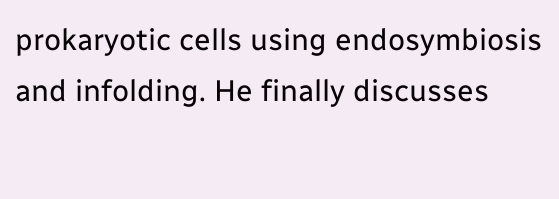prokaryotic cells using endosymbiosis and infolding. He finally discusses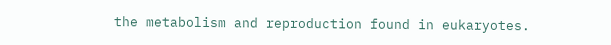the metabolism and reproduction found in eukaryotes.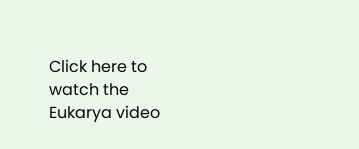Click here to watch the Eukarya video